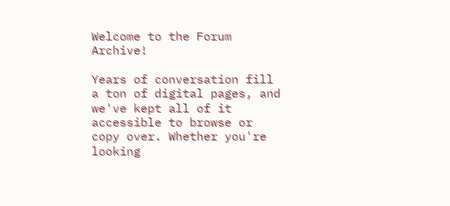Welcome to the Forum Archive!

Years of conversation fill a ton of digital pages, and we've kept all of it accessible to browse or copy over. Whether you're looking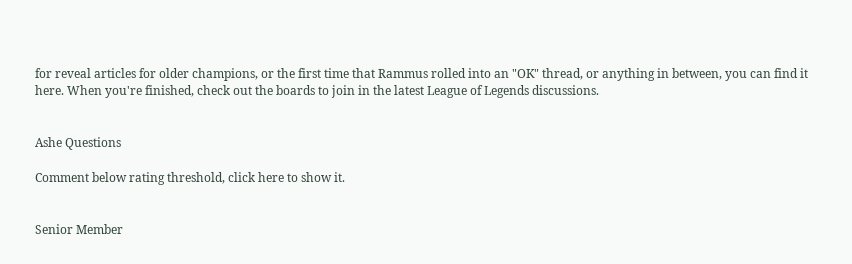for reveal articles for older champions, or the first time that Rammus rolled into an "OK" thread, or anything in between, you can find it here. When you're finished, check out the boards to join in the latest League of Legends discussions.


Ashe Questions

Comment below rating threshold, click here to show it.


Senior Member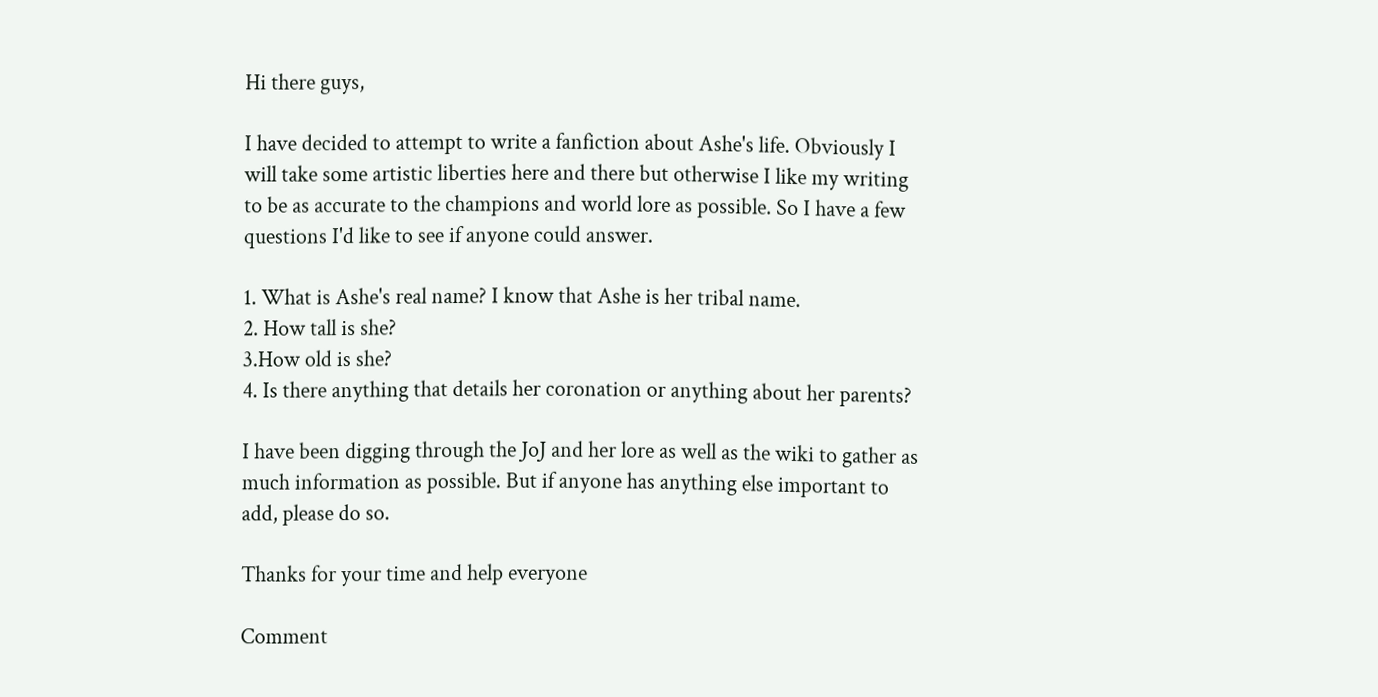Hi there guys,

I have decided to attempt to write a fanfiction about Ashe's life. Obviously I will take some artistic liberties here and there but otherwise I like my writing to be as accurate to the champions and world lore as possible. So I have a few questions I'd like to see if anyone could answer.

1. What is Ashe's real name? I know that Ashe is her tribal name.
2. How tall is she?
3.How old is she?
4. Is there anything that details her coronation or anything about her parents?

I have been digging through the JoJ and her lore as well as the wiki to gather as much information as possible. But if anyone has anything else important to add, please do so.

Thanks for your time and help everyone

Comment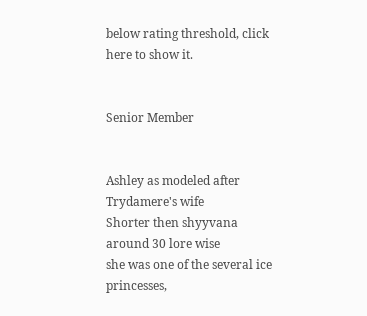below rating threshold, click here to show it.


Senior Member


Ashley as modeled after Trydamere's wife
Shorter then shyyvana
around 30 lore wise
she was one of the several ice princesses,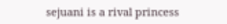sejuani is a rival princess